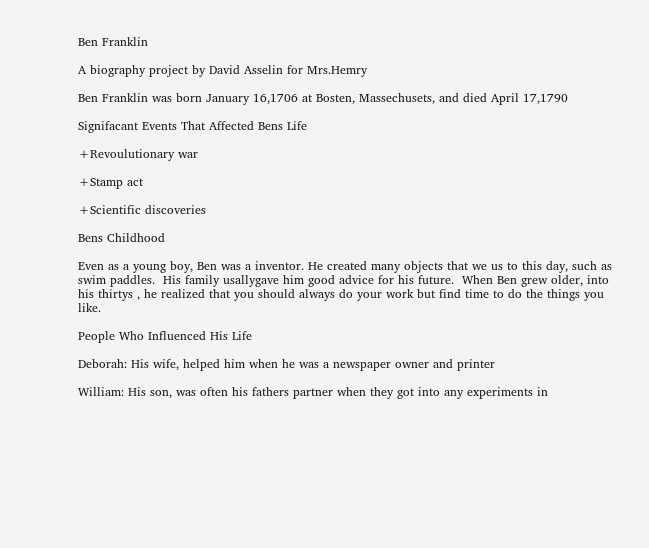Ben Franklin

A biography project by David Asselin for Mrs.Hemry

Ben Franklin was born January 16,1706 at Bosten, Massechusets, and died April 17,1790

Signifacant Events That Affected Bens Life

+Revoulutionary war

+Stamp act

+Scientific discoveries

Bens Childhood

Even as a young boy, Ben was a inventor. He created many objects that we us to this day, such as swim paddles.  His family usallygave him good advice for his future.  When Ben grew older, into his thirtys , he realized that you should always do your work but find time to do the things you like.

People Who Influenced His Life

Deborah: His wife, helped him when he was a newspaper owner and printer

William: His son, was often his fathers partner when they got into any experiments in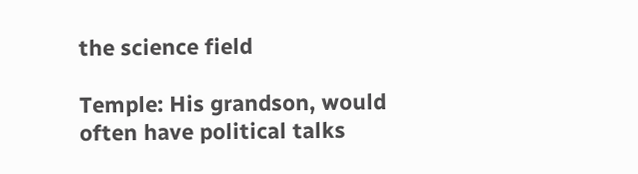the science field

Temple: His grandson, would often have political talks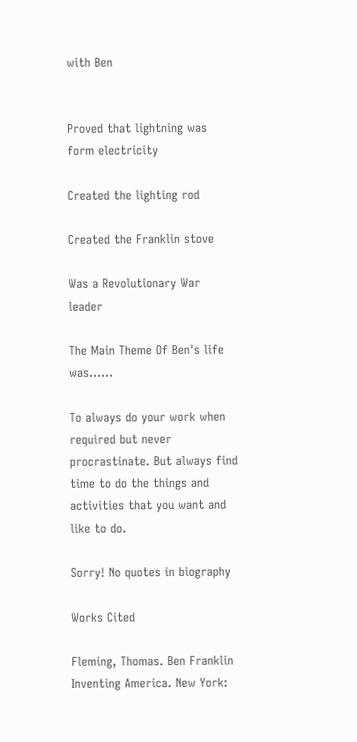with Ben


Proved that lightning was form electricity

Created the lighting rod

Created the Franklin stove

Was a Revolutionary War leader

The Main Theme Of Ben's life was......

To always do your work when required but never procrastinate. But always find time to do the things and activities that you want and like to do.

Sorry! No quotes in biography

Works Cited

Fleming, Thomas. Ben Franklin Inventing America. New York: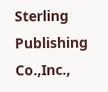Sterling Publishing Co.,Inc.,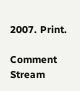2007. Print.

Comment Stream